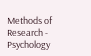Methods of Research - Psychology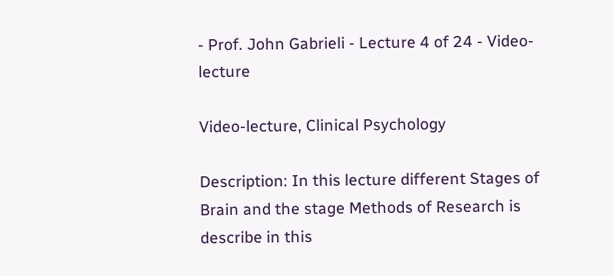- Prof. John Gabrieli - Lecture 4 of 24 - Video-lecture

Video-lecture, Clinical Psychology

Description: In this lecture different Stages of Brain and the stage Methods of Research is describe in this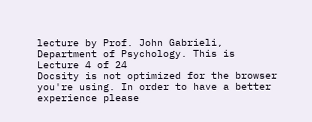lecture by Prof. John Gabrieli, Department of Psychology. This is Lecture 4 of 24
Docsity is not optimized for the browser you're using. In order to have a better experience please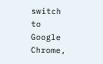switch to Google Chrome,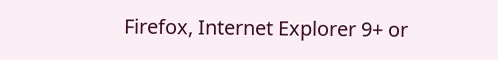Firefox, Internet Explorer 9+ or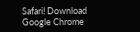Safari! Download Google Chrome